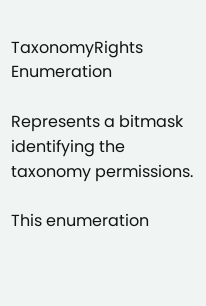TaxonomyRights Enumeration

Represents a bitmask identifying the taxonomy permissions.

This enumeration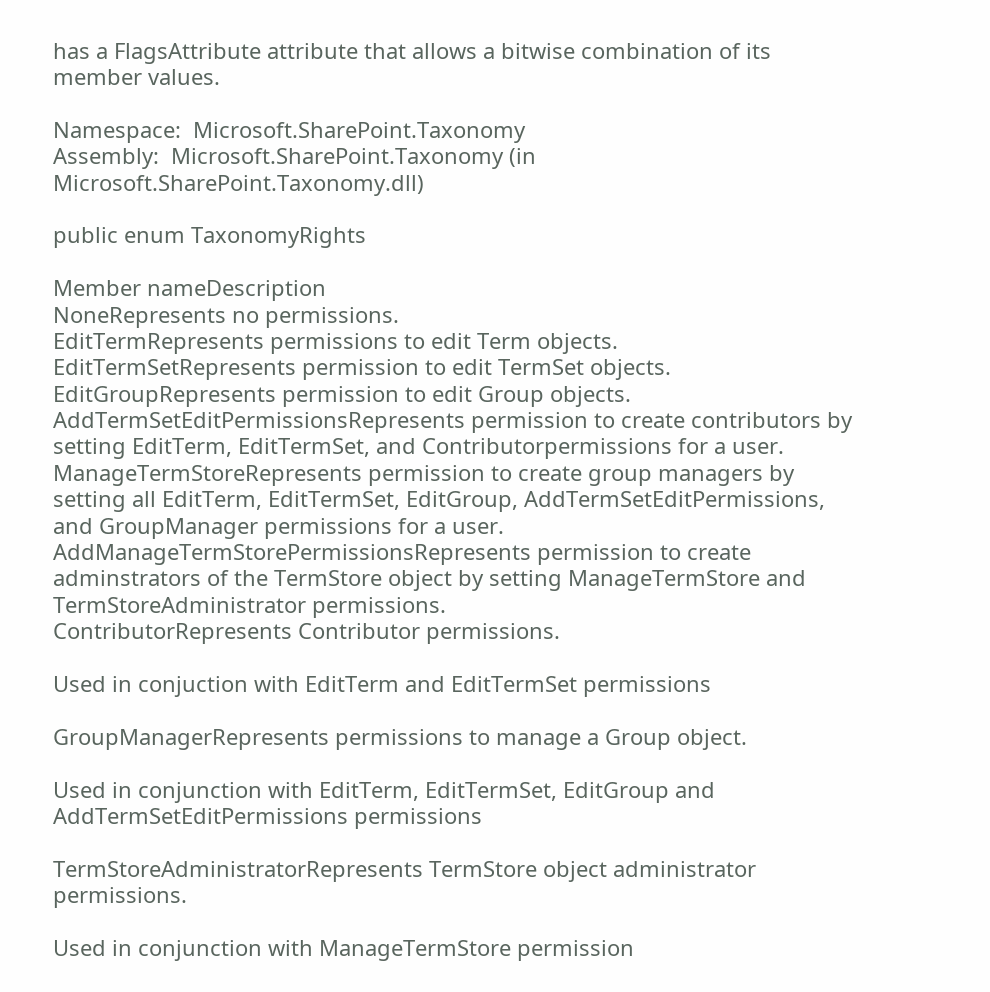has a FlagsAttribute attribute that allows a bitwise combination of its member values.

Namespace:  Microsoft.SharePoint.Taxonomy
Assembly:  Microsoft.SharePoint.Taxonomy (in Microsoft.SharePoint.Taxonomy.dll)

public enum TaxonomyRights

Member nameDescription
NoneRepresents no permissions.
EditTermRepresents permissions to edit Term objects.
EditTermSetRepresents permission to edit TermSet objects.
EditGroupRepresents permission to edit Group objects.
AddTermSetEditPermissionsRepresents permission to create contributors by setting EditTerm, EditTermSet, and Contributorpermissions for a user.
ManageTermStoreRepresents permission to create group managers by setting all EditTerm, EditTermSet, EditGroup, AddTermSetEditPermissions, and GroupManager permissions for a user.
AddManageTermStorePermissionsRepresents permission to create adminstrators of the TermStore object by setting ManageTermStore and TermStoreAdministrator permissions.
ContributorRepresents Contributor permissions.

Used in conjuction with EditTerm and EditTermSet permissions

GroupManagerRepresents permissions to manage a Group object.

Used in conjunction with EditTerm, EditTermSet, EditGroup and AddTermSetEditPermissions permissions

TermStoreAdministratorRepresents TermStore object administrator permissions.

Used in conjunction with ManageTermStore permission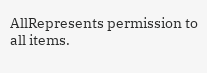AllRepresents permission to all items.